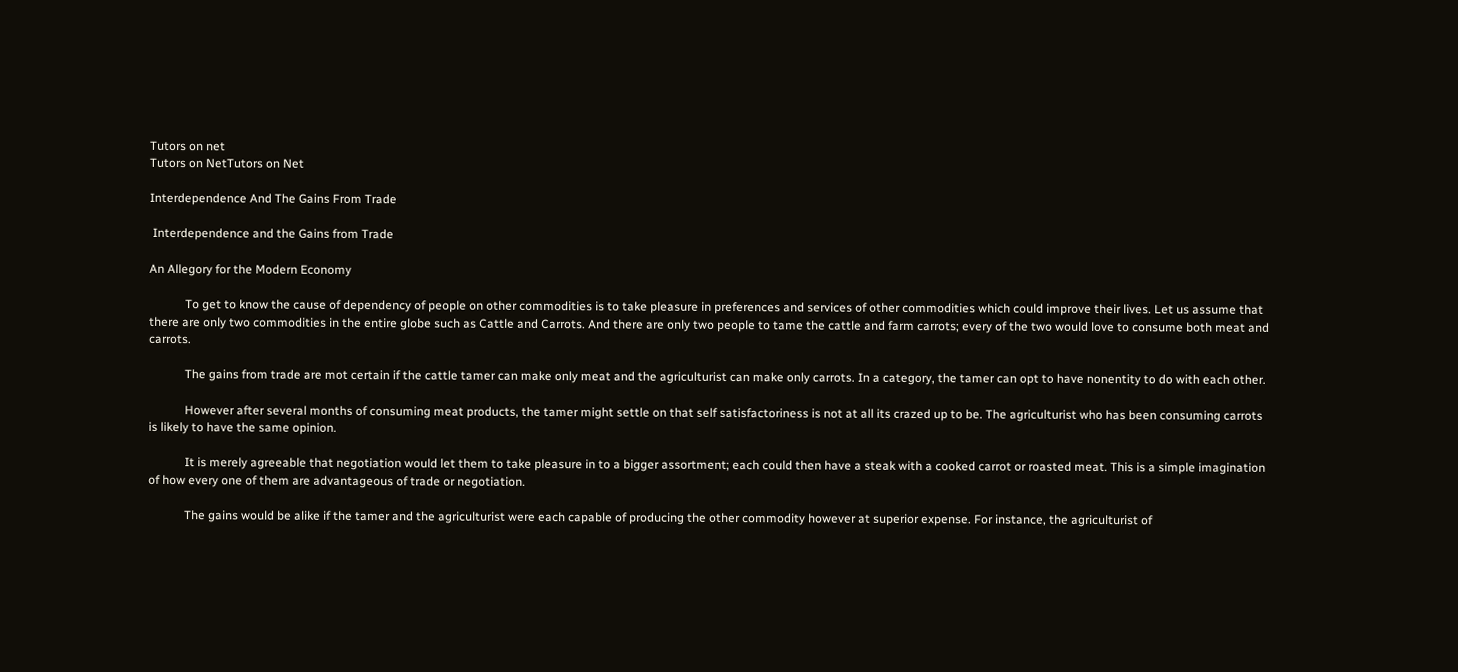Tutors on net
Tutors on NetTutors on Net

Interdependence And The Gains From Trade

 Interdependence and the Gains from Trade

An Allegory for the Modern Economy

            To get to know the cause of dependency of people on other commodities is to take pleasure in preferences and services of other commodities which could improve their lives. Let us assume that there are only two commodities in the entire globe such as Cattle and Carrots. And there are only two people to tame the cattle and farm carrots; every of the two would love to consume both meat and carrots.

            The gains from trade are mot certain if the cattle tamer can make only meat and the agriculturist can make only carrots. In a category, the tamer can opt to have nonentity to do with each other.

            However after several months of consuming meat products, the tamer might settle on that self satisfactoriness is not at all its crazed up to be. The agriculturist who has been consuming carrots is likely to have the same opinion.

            It is merely agreeable that negotiation would let them to take pleasure in to a bigger assortment; each could then have a steak with a cooked carrot or roasted meat. This is a simple imagination of how every one of them are advantageous of trade or negotiation.

            The gains would be alike if the tamer and the agriculturist were each capable of producing the other commodity however at superior expense. For instance, the agriculturist of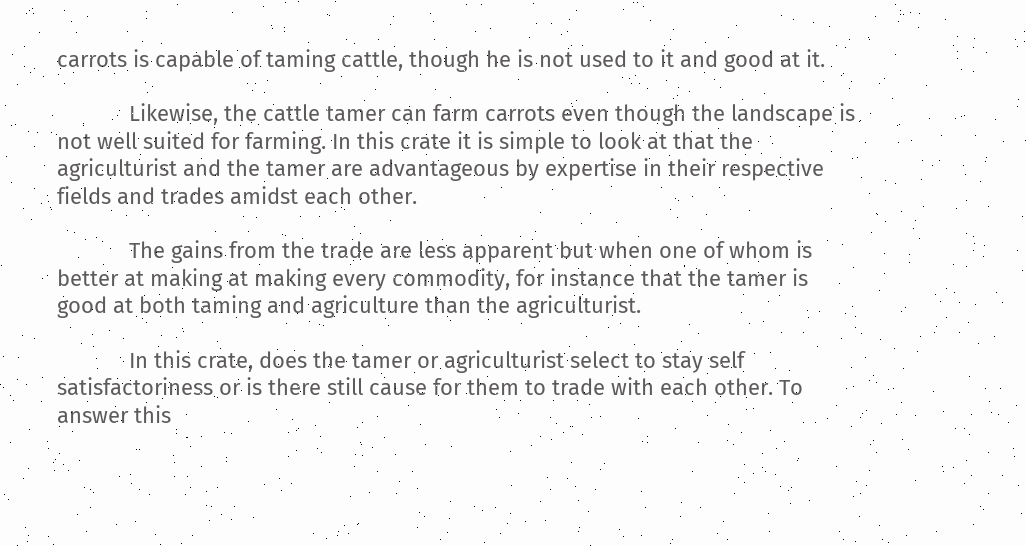carrots is capable of taming cattle, though he is not used to it and good at it.

            Likewise, the cattle tamer can farm carrots even though the landscape is not well suited for farming. In this crate it is simple to look at that the agriculturist and the tamer are advantageous by expertise in their respective fields and trades amidst each other.

            The gains from the trade are less apparent but when one of whom is better at making at making every commodity, for instance that the tamer is good at both taming and agriculture than the agriculturist.

            In this crate, does the tamer or agriculturist select to stay self satisfactoriness or is there still cause for them to trade with each other. To answer this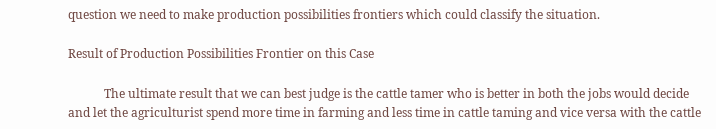question we need to make production possibilities frontiers which could classify the situation.

Result of Production Possibilities Frontier on this Case

            The ultimate result that we can best judge is the cattle tamer who is better in both the jobs would decide and let the agriculturist spend more time in farming and less time in cattle taming and vice versa with the cattle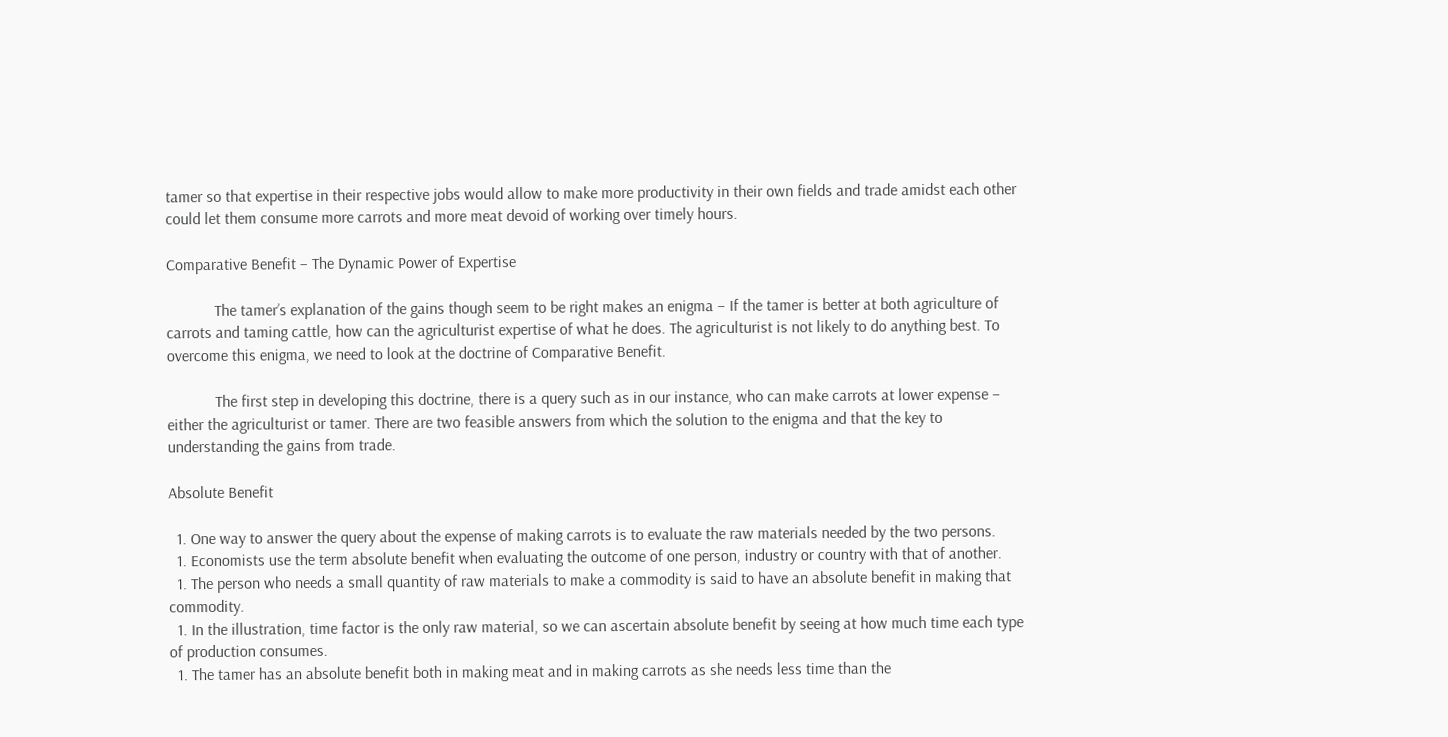tamer so that expertise in their respective jobs would allow to make more productivity in their own fields and trade amidst each other could let them consume more carrots and more meat devoid of working over timely hours.

Comparative Benefit – The Dynamic Power of Expertise

            The tamer’s explanation of the gains though seem to be right makes an enigma – If the tamer is better at both agriculture of carrots and taming cattle, how can the agriculturist expertise of what he does. The agriculturist is not likely to do anything best. To overcome this enigma, we need to look at the doctrine of Comparative Benefit.

            The first step in developing this doctrine, there is a query such as in our instance, who can make carrots at lower expense – either the agriculturist or tamer. There are two feasible answers from which the solution to the enigma and that the key to understanding the gains from trade.

Absolute Benefit

  1. One way to answer the query about the expense of making carrots is to evaluate the raw materials needed by the two persons.
  1. Economists use the term absolute benefit when evaluating the outcome of one person, industry or country with that of another.
  1. The person who needs a small quantity of raw materials to make a commodity is said to have an absolute benefit in making that commodity.
  1. In the illustration, time factor is the only raw material, so we can ascertain absolute benefit by seeing at how much time each type of production consumes.
  1. The tamer has an absolute benefit both in making meat and in making carrots as she needs less time than the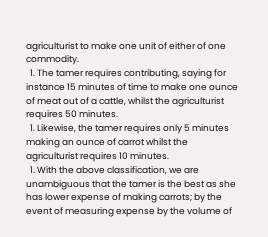agriculturist to make one unit of either of one commodity.
  1. The tamer requires contributing, saying for instance 15 minutes of time to make one ounce of meat out of a cattle, whilst the agriculturist requires 50 minutes.
  1. Likewise, the tamer requires only 5 minutes making an ounce of carrot whilst the agriculturist requires 10 minutes.
  1. With the above classification, we are unambiguous that the tamer is the best as she has lower expense of making carrots; by the event of measuring expense by the volume of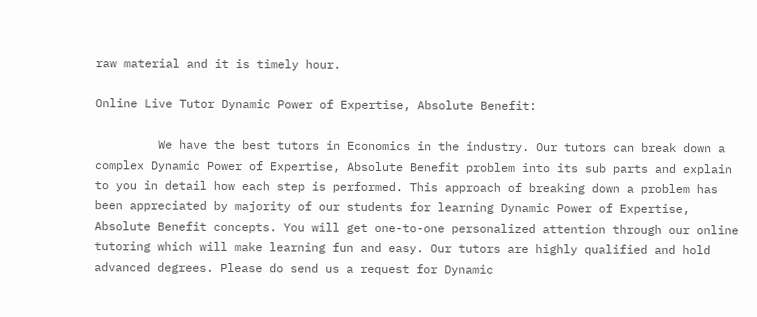raw material and it is timely hour.

Online Live Tutor Dynamic Power of Expertise, Absolute Benefit:

         We have the best tutors in Economics in the industry. Our tutors can break down a complex Dynamic Power of Expertise, Absolute Benefit problem into its sub parts and explain to you in detail how each step is performed. This approach of breaking down a problem has been appreciated by majority of our students for learning Dynamic Power of Expertise, Absolute Benefit concepts. You will get one-to-one personalized attention through our online tutoring which will make learning fun and easy. Our tutors are highly qualified and hold advanced degrees. Please do send us a request for Dynamic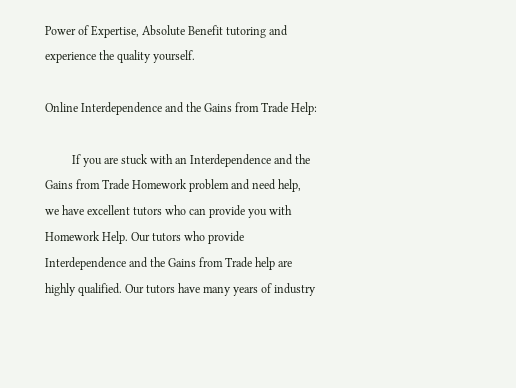Power of Expertise, Absolute Benefit tutoring and experience the quality yourself.

Online Interdependence and the Gains from Trade Help:

         If you are stuck with an Interdependence and the Gains from Trade Homework problem and need help, we have excellent tutors who can provide you with Homework Help. Our tutors who provide Interdependence and the Gains from Trade help are highly qualified. Our tutors have many years of industry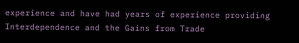experience and have had years of experience providing Interdependence and the Gains from Trade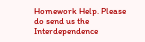Homework Help. Please do send us the Interdependence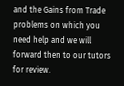and the Gains from Trade problems on which you need help and we will forward then to our tutors for review.